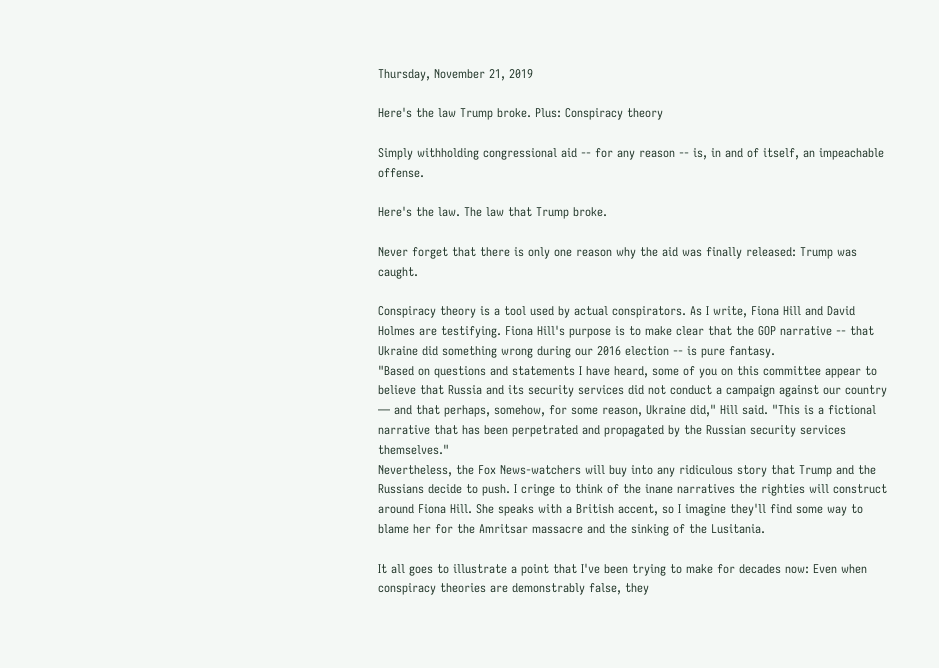Thursday, November 21, 2019

Here's the law Trump broke. Plus: Conspiracy theory

Simply withholding congressional aid -- for any reason -- is, in and of itself, an impeachable offense.

Here's the law. The law that Trump broke.

Never forget that there is only one reason why the aid was finally released: Trump was caught.

Conspiracy theory is a tool used by actual conspirators. As I write, Fiona Hill and David Holmes are testifying. Fiona Hill's purpose is to make clear that the GOP narrative -- that Ukraine did something wrong during our 2016 election -- is pure fantasy.
"Based on questions and statements I have heard, some of you on this committee appear to believe that Russia and its security services did not conduct a campaign against our country — and that perhaps, somehow, for some reason, Ukraine did," Hill said. "This is a fictional narrative that has been perpetrated and propagated by the Russian security services themselves."
Nevertheless, the Fox News-watchers will buy into any ridiculous story that Trump and the Russians decide to push. I cringe to think of the inane narratives the righties will construct around Fiona Hill. She speaks with a British accent, so I imagine they'll find some way to blame her for the Amritsar massacre and the sinking of the Lusitania.

It all goes to illustrate a point that I've been trying to make for decades now: Even when conspiracy theories are demonstrably false, they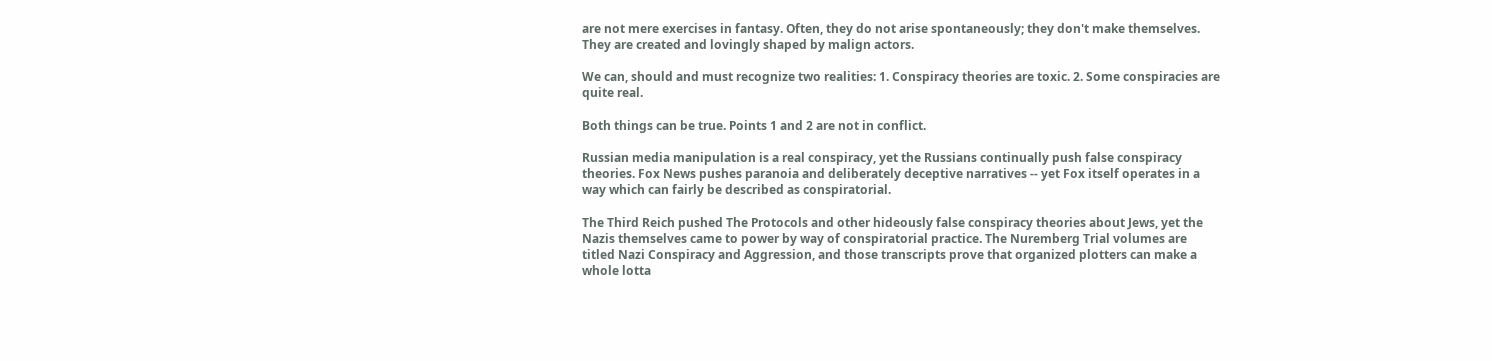are not mere exercises in fantasy. Often, they do not arise spontaneously; they don't make themselves. They are created and lovingly shaped by malign actors.

We can, should and must recognize two realities: 1. Conspiracy theories are toxic. 2. Some conspiracies are quite real.

Both things can be true. Points 1 and 2 are not in conflict.

Russian media manipulation is a real conspiracy, yet the Russians continually push false conspiracy theories. Fox News pushes paranoia and deliberately deceptive narratives -- yet Fox itself operates in a way which can fairly be described as conspiratorial.

The Third Reich pushed The Protocols and other hideously false conspiracy theories about Jews, yet the Nazis themselves came to power by way of conspiratorial practice. The Nuremberg Trial volumes are titled Nazi Conspiracy and Aggression, and those transcripts prove that organized plotters can make a whole lotta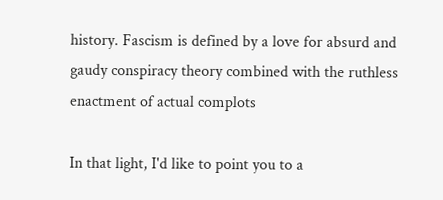history. Fascism is defined by a love for absurd and gaudy conspiracy theory combined with the ruthless enactment of actual complots

In that light, I'd like to point you to a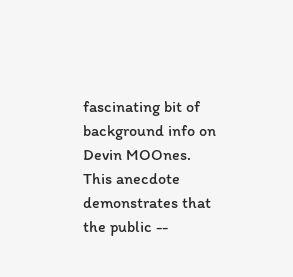fascinating bit of background info on Devin MOOnes. This anecdote demonstrates that the public --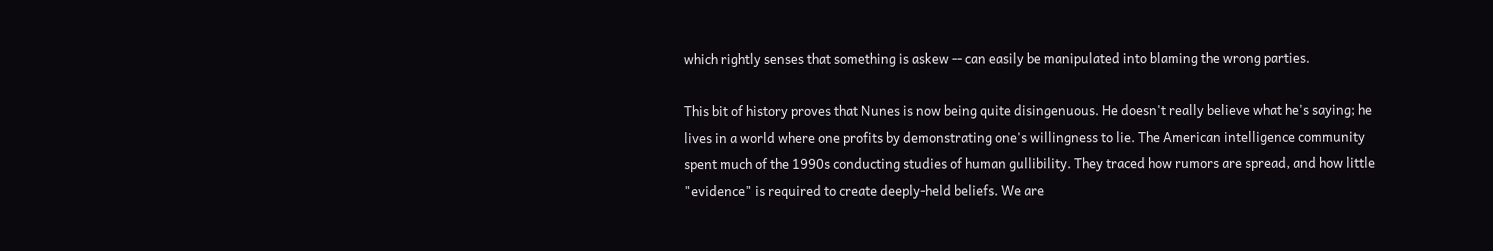which rightly senses that something is askew -- can easily be manipulated into blaming the wrong parties.

This bit of history proves that Nunes is now being quite disingenuous. He doesn't really believe what he's saying; he lives in a world where one profits by demonstrating one's willingness to lie. The American intelligence community spent much of the 1990s conducting studies of human gullibility. They traced how rumors are spread, and how little "evidence" is required to create deeply-held beliefs. We are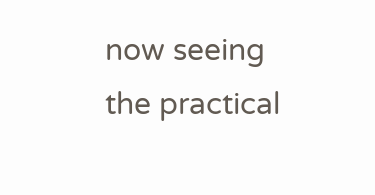now seeing the practical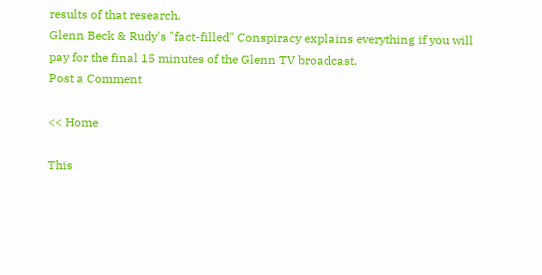results of that research.
Glenn Beck & Rudy's "fact-filled" Conspiracy explains everything if you will pay for the final 15 minutes of the Glenn TV broadcast.
Post a Comment

<< Home

This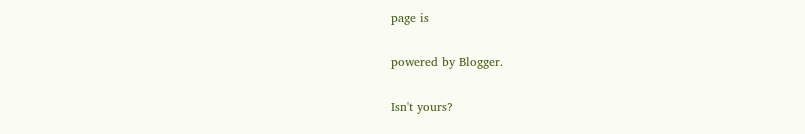page is

powered by Blogger.

Isn't yours?